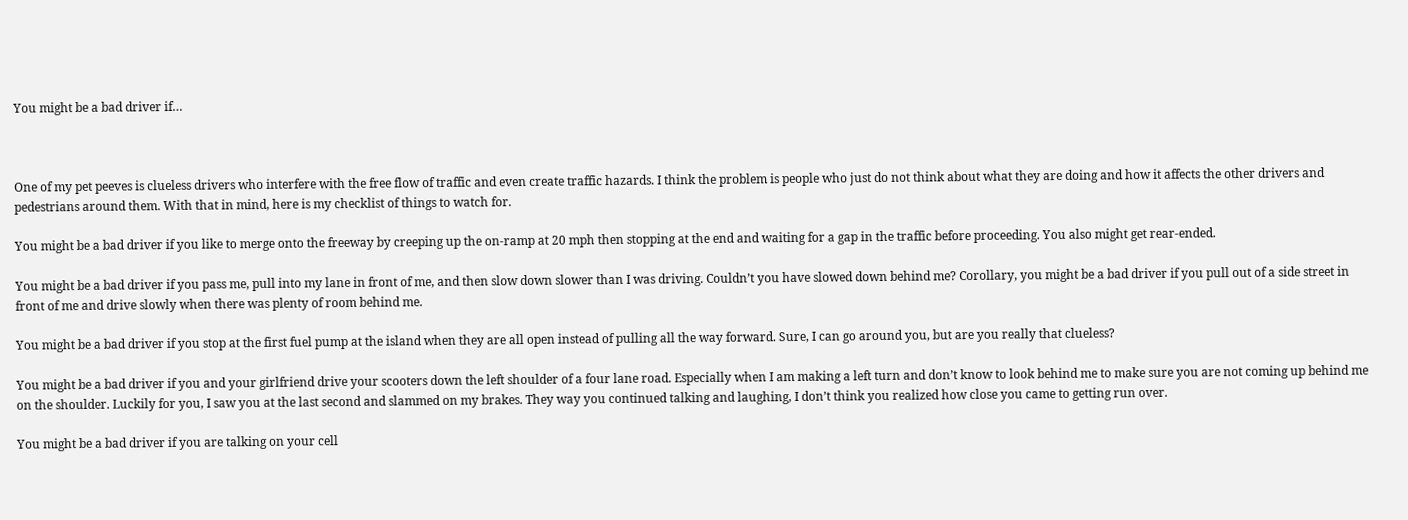You might be a bad driver if…



One of my pet peeves is clueless drivers who interfere with the free flow of traffic and even create traffic hazards. I think the problem is people who just do not think about what they are doing and how it affects the other drivers and pedestrians around them. With that in mind, here is my checklist of things to watch for.

You might be a bad driver if you like to merge onto the freeway by creeping up the on-ramp at 20 mph then stopping at the end and waiting for a gap in the traffic before proceeding. You also might get rear-ended.

You might be a bad driver if you pass me, pull into my lane in front of me, and then slow down slower than I was driving. Couldn’t you have slowed down behind me? Corollary, you might be a bad driver if you pull out of a side street in front of me and drive slowly when there was plenty of room behind me.

You might be a bad driver if you stop at the first fuel pump at the island when they are all open instead of pulling all the way forward. Sure, I can go around you, but are you really that clueless?

You might be a bad driver if you and your girlfriend drive your scooters down the left shoulder of a four lane road. Especially when I am making a left turn and don’t know to look behind me to make sure you are not coming up behind me on the shoulder. Luckily for you, I saw you at the last second and slammed on my brakes. They way you continued talking and laughing, I don’t think you realized how close you came to getting run over.

You might be a bad driver if you are talking on your cell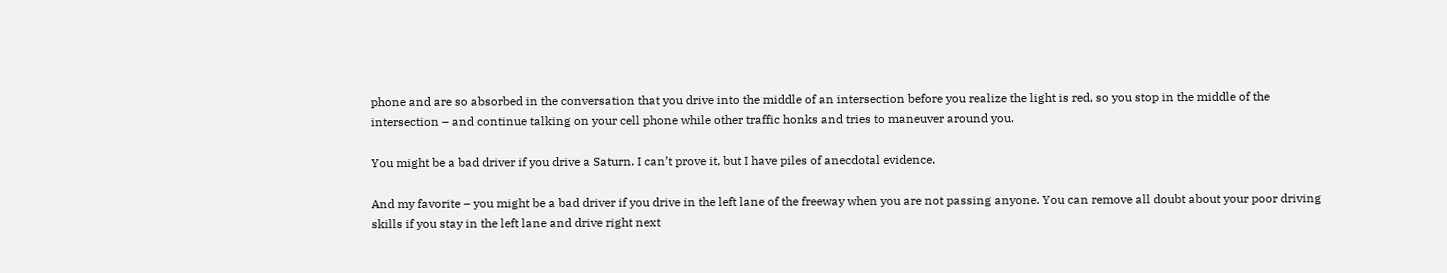phone and are so absorbed in the conversation that you drive into the middle of an intersection before you realize the light is red, so you stop in the middle of the intersection – and continue talking on your cell phone while other traffic honks and tries to maneuver around you.

You might be a bad driver if you drive a Saturn. I can’t prove it, but I have piles of anecdotal evidence.

And my favorite – you might be a bad driver if you drive in the left lane of the freeway when you are not passing anyone. You can remove all doubt about your poor driving skills if you stay in the left lane and drive right next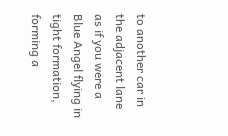to another car in the adjacent lane as if you were a Blue Angel flying in tight formation, forming a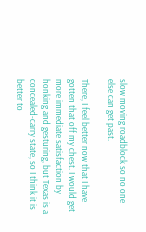slow moving roadblock so no one else can get past.

There, I feel better now that I have gotten that off my chest. I would get more immediate satisfaction by honking and gesturing, but Texas is a concealed-carry state, so I think it is better to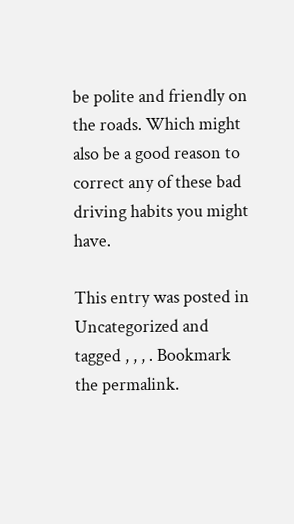be polite and friendly on the roads. Which might also be a good reason to correct any of these bad driving habits you might have.

This entry was posted in Uncategorized and tagged , , , . Bookmark the permalink.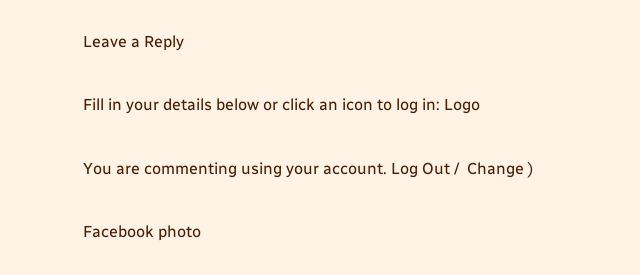Leave a Reply

Fill in your details below or click an icon to log in: Logo

You are commenting using your account. Log Out /  Change )

Facebook photo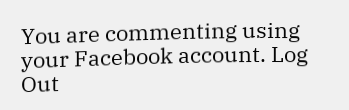You are commenting using your Facebook account. Log Out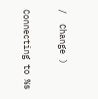/  Change )

Connecting to %s